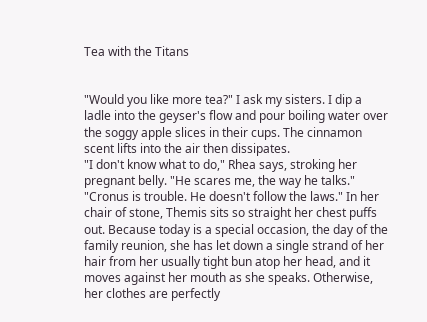Tea with the Titans


"Would you like more tea?" I ask my sisters. I dip a ladle into the geyser's flow and pour boiling water over the soggy apple slices in their cups. The cinnamon scent lifts into the air then dissipates.
"I don't know what to do," Rhea says, stroking her pregnant belly. "He scares me, the way he talks."
"Cronus is trouble. He doesn't follow the laws." In her chair of stone, Themis sits so straight her chest puffs out. Because today is a special occasion, the day of the family reunion, she has let down a single strand of her hair from her usually tight bun atop her head, and it moves against her mouth as she speaks. Otherwise, her clothes are perfectly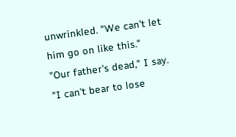unwrinkled. "We can't let him go on like this."
"Our father's dead," I say. "I can't bear to lose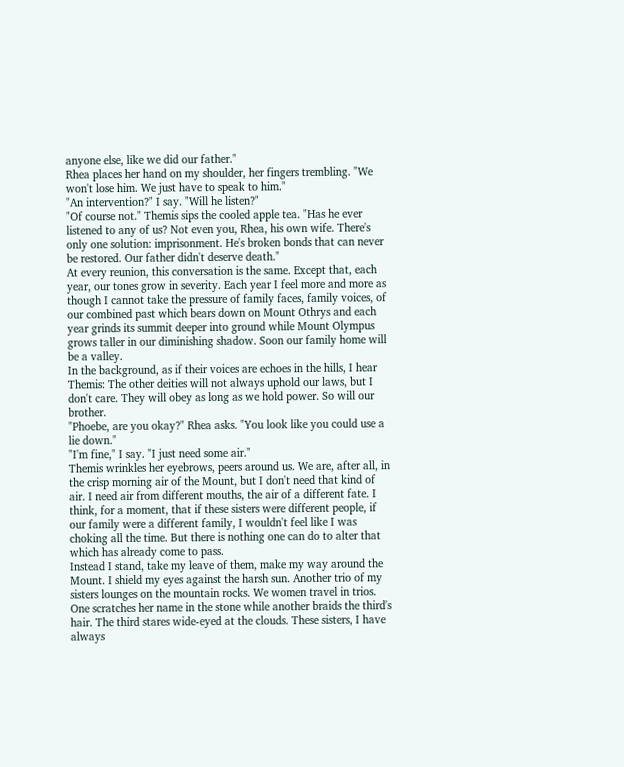anyone else, like we did our father."
Rhea places her hand on my shoulder, her fingers trembling. "We won't lose him. We just have to speak to him."
"An intervention?" I say. "Will he listen?"
"Of course not." Themis sips the cooled apple tea. "Has he ever listened to any of us? Not even you, Rhea, his own wife. There's only one solution: imprisonment. He's broken bonds that can never be restored. Our father didn't deserve death."
At every reunion, this conversation is the same. Except that, each year, our tones grow in severity. Each year I feel more and more as though I cannot take the pressure of family faces, family voices, of our combined past which bears down on Mount Othrys and each year grinds its summit deeper into ground while Mount Olympus grows taller in our diminishing shadow. Soon our family home will be a valley.
In the background, as if their voices are echoes in the hills, I hear Themis: The other deities will not always uphold our laws, but I don't care. They will obey as long as we hold power. So will our brother.
"Phoebe, are you okay?" Rhea asks. "You look like you could use a lie down."
"I'm fine," I say. "I just need some air."
Themis wrinkles her eyebrows, peers around us. We are, after all, in the crisp morning air of the Mount, but I don't need that kind of air. I need air from different mouths, the air of a different fate. I think, for a moment, that if these sisters were different people, if our family were a different family, I wouldn't feel like I was choking all the time. But there is nothing one can do to alter that which has already come to pass.
Instead I stand, take my leave of them, make my way around the Mount. I shield my eyes against the harsh sun. Another trio of my sisters lounges on the mountain rocks. We women travel in trios. One scratches her name in the stone while another braids the third's hair. The third stares wide-eyed at the clouds. These sisters, I have always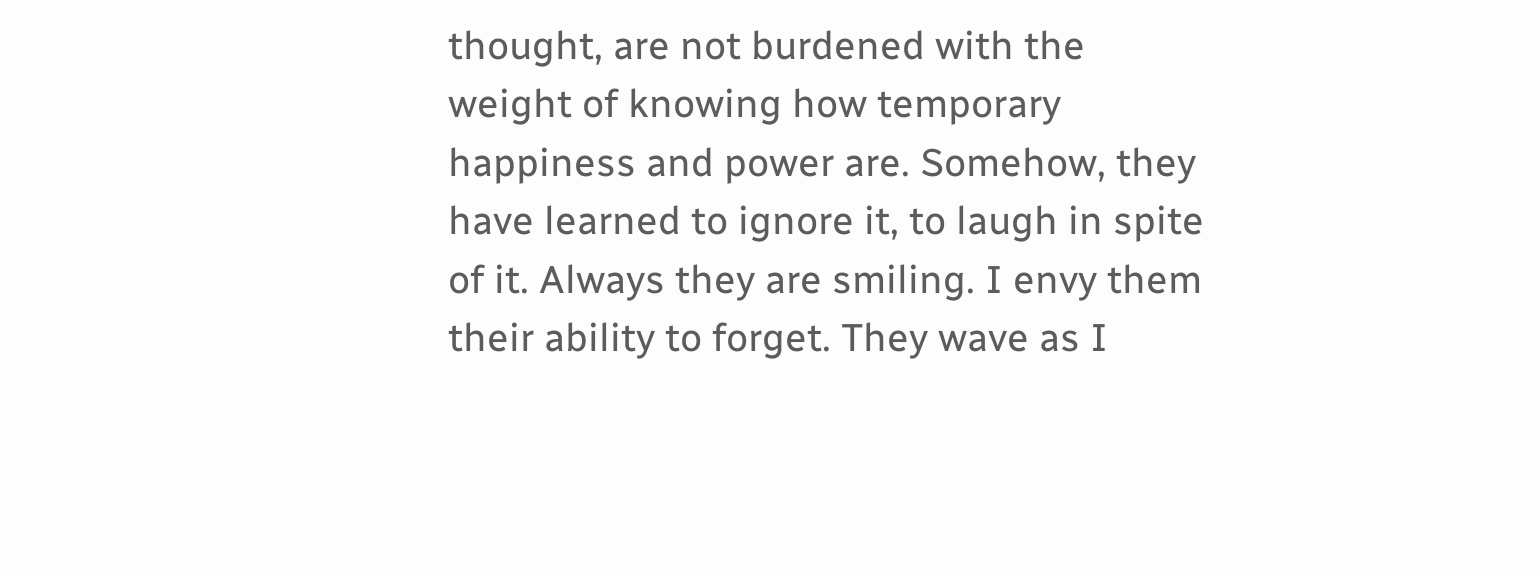thought, are not burdened with the weight of knowing how temporary happiness and power are. Somehow, they have learned to ignore it, to laugh in spite of it. Always they are smiling. I envy them their ability to forget. They wave as I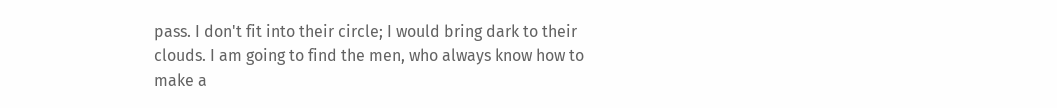pass. I don't fit into their circle; I would bring dark to their clouds. I am going to find the men, who always know how to make a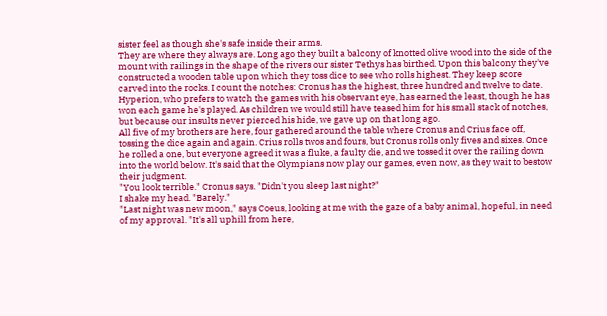sister feel as though she's safe inside their arms.
They are where they always are. Long ago they built a balcony of knotted olive wood into the side of the mount with railings in the shape of the rivers our sister Tethys has birthed. Upon this balcony they've constructed a wooden table upon which they toss dice to see who rolls highest. They keep score carved into the rocks. I count the notches: Cronus has the highest, three hundred and twelve to date. Hyperion, who prefers to watch the games with his observant eye, has earned the least, though he has won each game he's played. As children we would still have teased him for his small stack of notches, but because our insults never pierced his hide, we gave up on that long ago.
All five of my brothers are here, four gathered around the table where Cronus and Crius face off, tossing the dice again and again. Crius rolls twos and fours, but Cronus rolls only fives and sixes. Once he rolled a one, but everyone agreed it was a fluke, a faulty die, and we tossed it over the railing down into the world below. It's said that the Olympians now play our games, even now, as they wait to bestow their judgment.
"You look terrible." Cronus says. "Didn't you sleep last night?"
I shake my head. "Barely."
"Last night was new moon," says Coeus, looking at me with the gaze of a baby animal, hopeful, in need of my approval. "It's all uphill from here,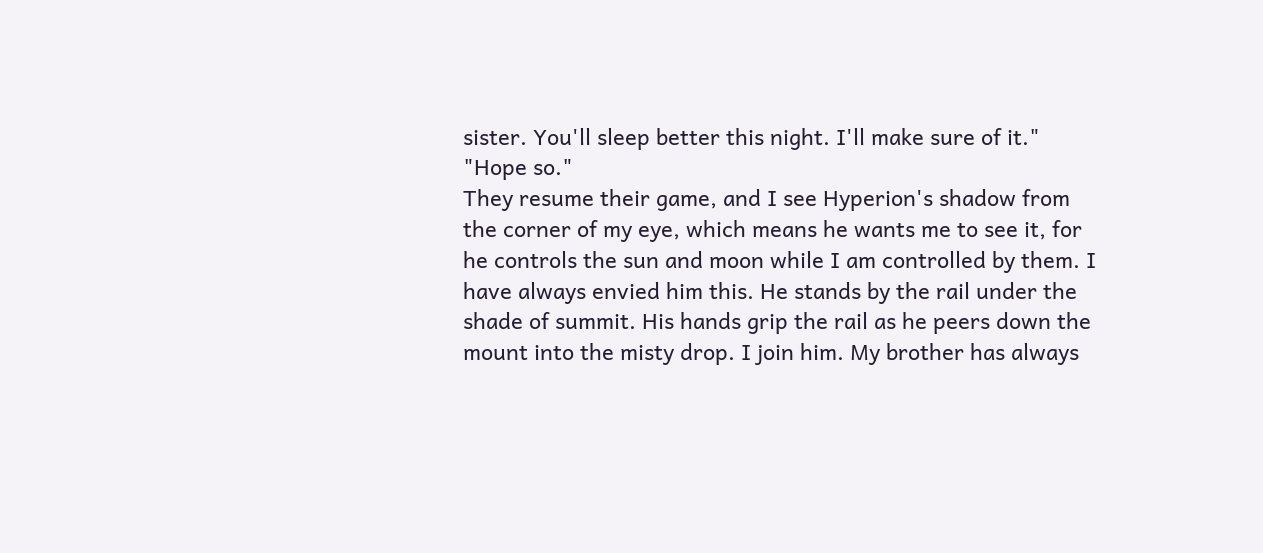sister. You'll sleep better this night. I'll make sure of it."
"Hope so."
They resume their game, and I see Hyperion's shadow from the corner of my eye, which means he wants me to see it, for he controls the sun and moon while I am controlled by them. I have always envied him this. He stands by the rail under the shade of summit. His hands grip the rail as he peers down the mount into the misty drop. I join him. My brother has always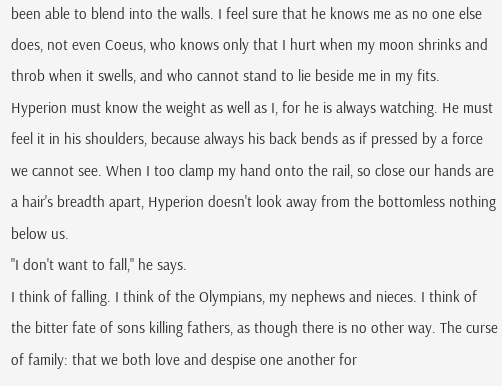been able to blend into the walls. I feel sure that he knows me as no one else does, not even Coeus, who knows only that I hurt when my moon shrinks and throb when it swells, and who cannot stand to lie beside me in my fits. Hyperion must know the weight as well as I, for he is always watching. He must feel it in his shoulders, because always his back bends as if pressed by a force we cannot see. When I too clamp my hand onto the rail, so close our hands are a hair's breadth apart, Hyperion doesn't look away from the bottomless nothing below us.
"I don't want to fall," he says.
I think of falling. I think of the Olympians, my nephews and nieces. I think of the bitter fate of sons killing fathers, as though there is no other way. The curse of family: that we both love and despise one another for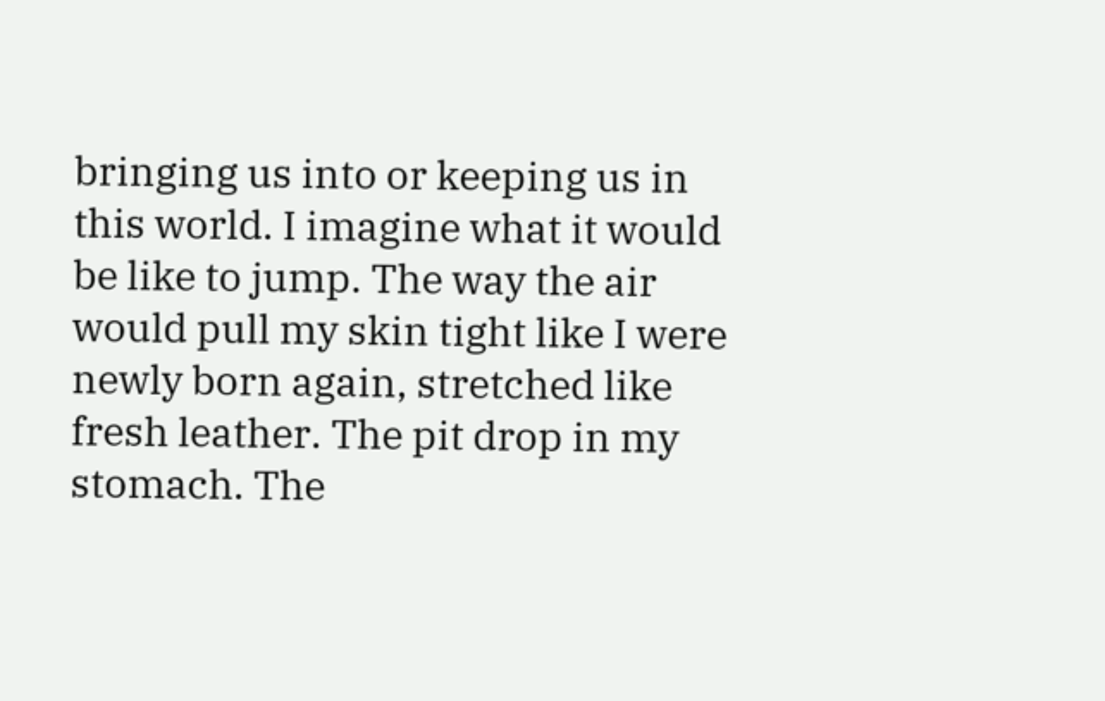bringing us into or keeping us in this world. I imagine what it would be like to jump. The way the air would pull my skin tight like I were newly born again, stretched like fresh leather. The pit drop in my stomach. The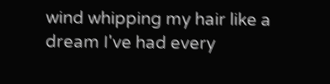wind whipping my hair like a dream I've had every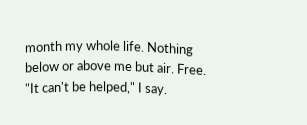month my whole life. Nothing below or above me but air. Free.
"It can't be helped," I say.